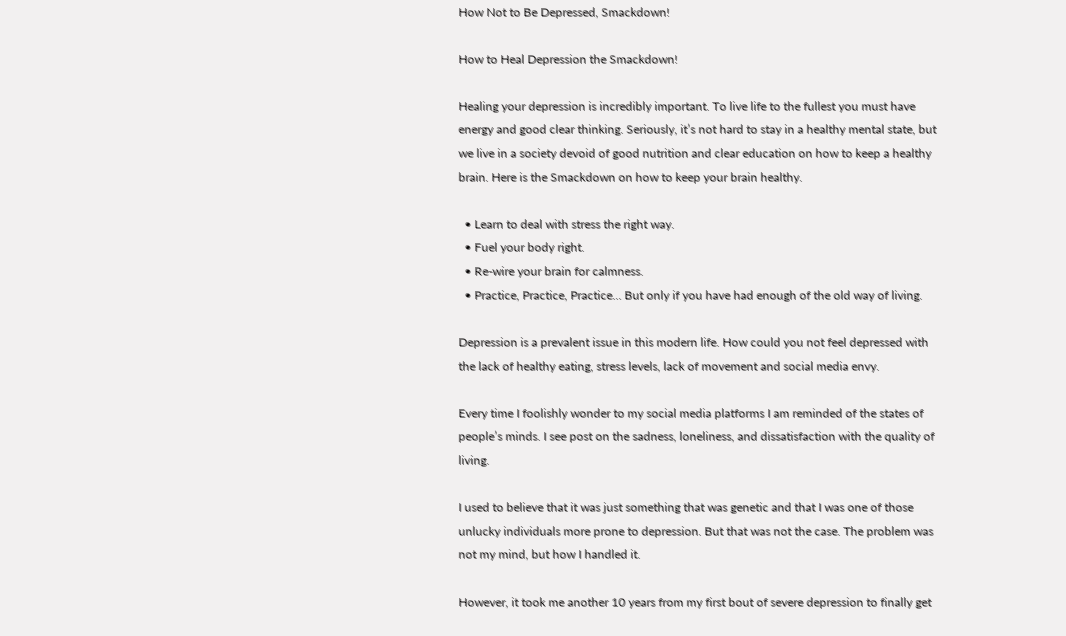How Not to Be Depressed, Smackdown!

How to Heal Depression the Smackdown!

Healing your depression is incredibly important. To live life to the fullest you must have energy and good clear thinking. Seriously, it’s not hard to stay in a healthy mental state, but we live in a society devoid of good nutrition and clear education on how to keep a healthy brain. Here is the Smackdown on how to keep your brain healthy.

  • Learn to deal with stress the right way.
  • Fuel your body right.
  • Re-wire your brain for calmness.
  • Practice, Practice, Practice… But only if you have had enough of the old way of living.

Depression is a prevalent issue in this modern life. How could you not feel depressed with the lack of healthy eating, stress levels, lack of movement and social media envy.

Every time I foolishly wonder to my social media platforms I am reminded of the states of people’s minds. I see post on the sadness, loneliness, and dissatisfaction with the quality of living.

I used to believe that it was just something that was genetic and that I was one of those unlucky individuals more prone to depression. But that was not the case. The problem was not my mind, but how I handled it.

However, it took me another 10 years from my first bout of severe depression to finally get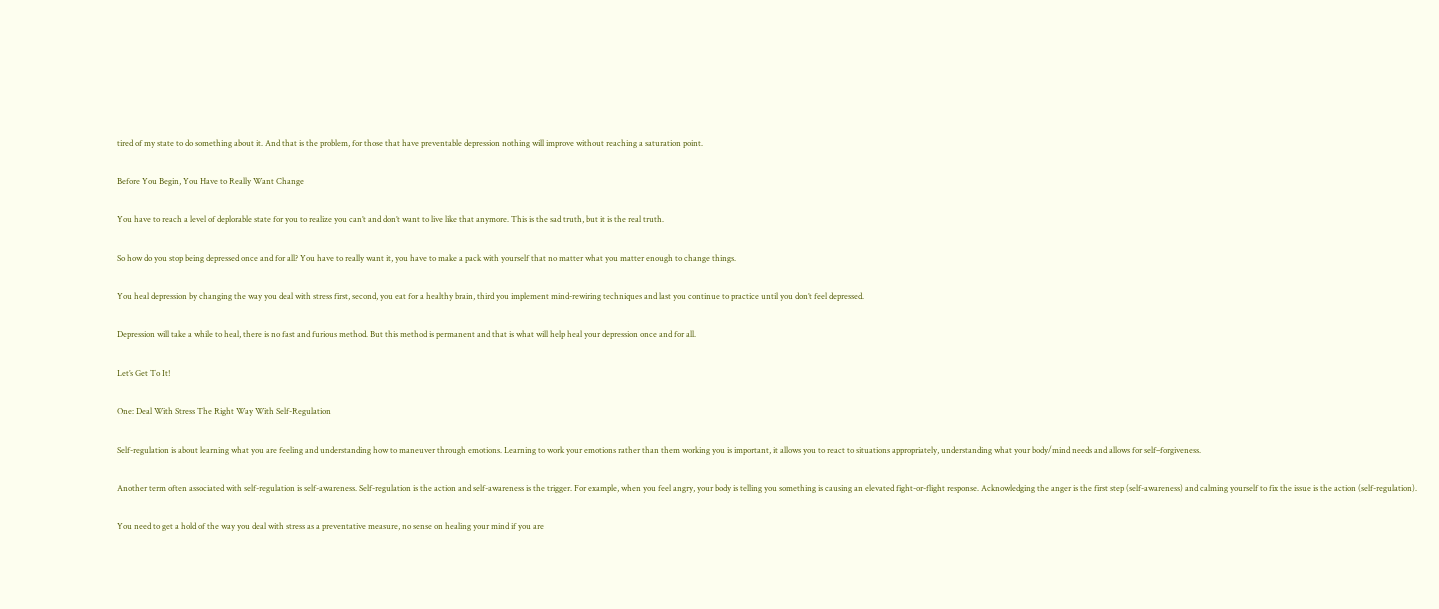tired of my state to do something about it. And that is the problem, for those that have preventable depression nothing will improve without reaching a saturation point.

Before You Begin, You Have to Really Want Change

You have to reach a level of deplorable state for you to realize you can’t and don’t want to live like that anymore. This is the sad truth, but it is the real truth.

So how do you stop being depressed once and for all? You have to really want it, you have to make a pack with yourself that no matter what you matter enough to change things.

You heal depression by changing the way you deal with stress first, second, you eat for a healthy brain, third you implement mind-rewiring techniques and last you continue to practice until you don’t feel depressed.

Depression will take a while to heal, there is no fast and furious method. But this method is permanent and that is what will help heal your depression once and for all.

Let’s Get To It!

One: Deal With Stress The Right Way With Self-Regulation

Self-regulation is about learning what you are feeling and understanding how to maneuver through emotions. Learning to work your emotions rather than them working you is important, it allows you to react to situations appropriately, understanding what your body/mind needs and allows for self–forgiveness.

Another term often associated with self-regulation is self-awareness. Self-regulation is the action and self-awareness is the trigger. For example, when you feel angry, your body is telling you something is causing an elevated fight-or-flight response. Acknowledging the anger is the first step (self-awareness) and calming yourself to fix the issue is the action (self-regulation).

You need to get a hold of the way you deal with stress as a preventative measure, no sense on healing your mind if you are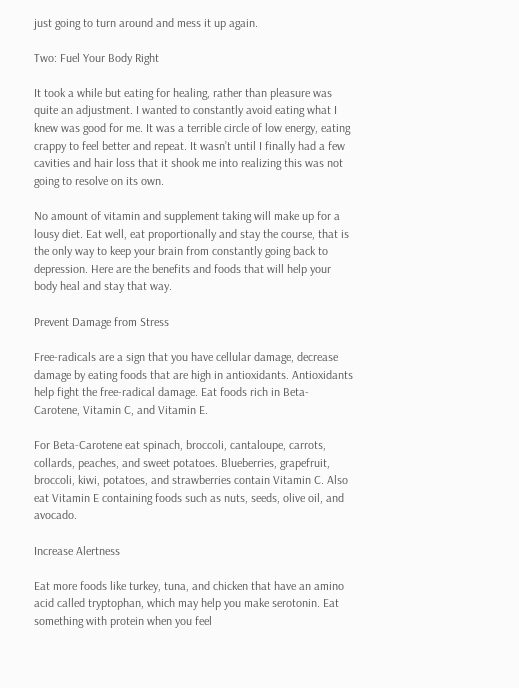just going to turn around and mess it up again.

Two: Fuel Your Body Right

It took a while but eating for healing, rather than pleasure was quite an adjustment. I wanted to constantly avoid eating what I knew was good for me. It was a terrible circle of low energy, eating crappy to feel better and repeat. It wasn’t until I finally had a few cavities and hair loss that it shook me into realizing this was not going to resolve on its own.

No amount of vitamin and supplement taking will make up for a lousy diet. Eat well, eat proportionally and stay the course, that is the only way to keep your brain from constantly going back to depression. Here are the benefits and foods that will help your body heal and stay that way.

Prevent Damage from Stress

Free-radicals are a sign that you have cellular damage, decrease damage by eating foods that are high in antioxidants. Antioxidants help fight the free-radical damage. Eat foods rich in Beta-Carotene, Vitamin C, and Vitamin E.

For Beta-Carotene eat spinach, broccoli, cantaloupe, carrots, collards, peaches, and sweet potatoes. Blueberries, grapefruit, broccoli, kiwi, potatoes, and strawberries contain Vitamin C. Also eat Vitamin E containing foods such as nuts, seeds, olive oil, and avocado.

Increase Alertness

Eat more foods like turkey, tuna, and chicken that have an amino acid called tryptophan, which may help you make serotonin. Eat something with protein when you feel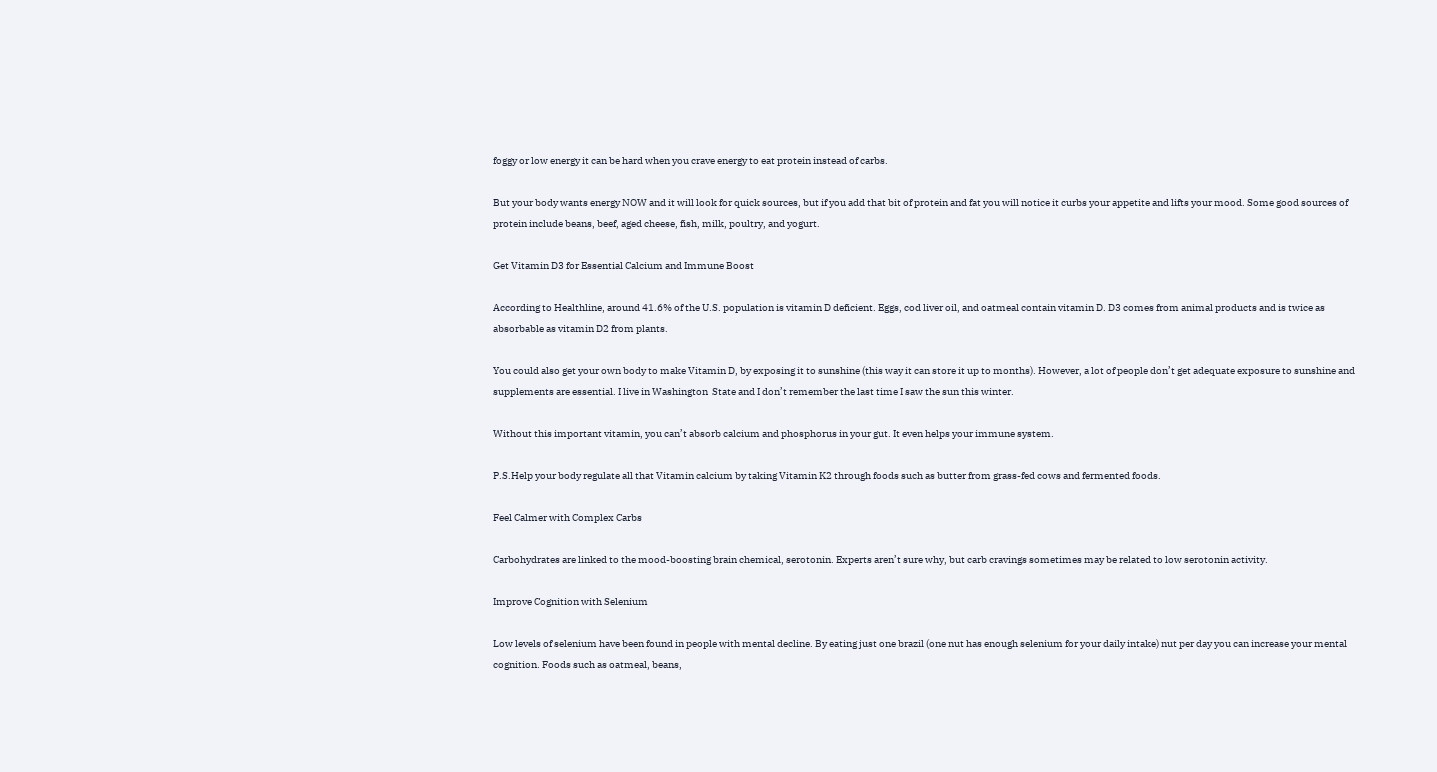foggy or low energy it can be hard when you crave energy to eat protein instead of carbs.

But your body wants energy NOW and it will look for quick sources, but if you add that bit of protein and fat you will notice it curbs your appetite and lifts your mood. Some good sources of protein include beans, beef, aged cheese, fish, milk, poultry, and yogurt.

Get Vitamin D3 for Essential Calcium and Immune Boost

According to Healthline, around 41.6% of the U.S. population is vitamin D deficient. Eggs, cod liver oil, and oatmeal contain vitamin D. D3 comes from animal products and is twice as absorbable as vitamin D2 from plants.

You could also get your own body to make Vitamin D, by exposing it to sunshine (this way it can store it up to months). However, a lot of people don’t get adequate exposure to sunshine and supplements are essential. I live in Washington  State and I don’t remember the last time I saw the sun this winter.

Without this important vitamin, you can’t absorb calcium and phosphorus in your gut. It even helps your immune system.

P.S.Help your body regulate all that Vitamin calcium by taking Vitamin K2 through foods such as butter from grass-fed cows and fermented foods.

Feel Calmer with Complex Carbs

Carbohydrates are linked to the mood-boosting brain chemical, serotonin. Experts aren’t sure why, but carb cravings sometimes may be related to low serotonin activity.

Improve Cognition with Selenium

Low levels of selenium have been found in people with mental decline. By eating just one brazil (one nut has enough selenium for your daily intake) nut per day you can increase your mental cognition. Foods such as oatmeal, beans,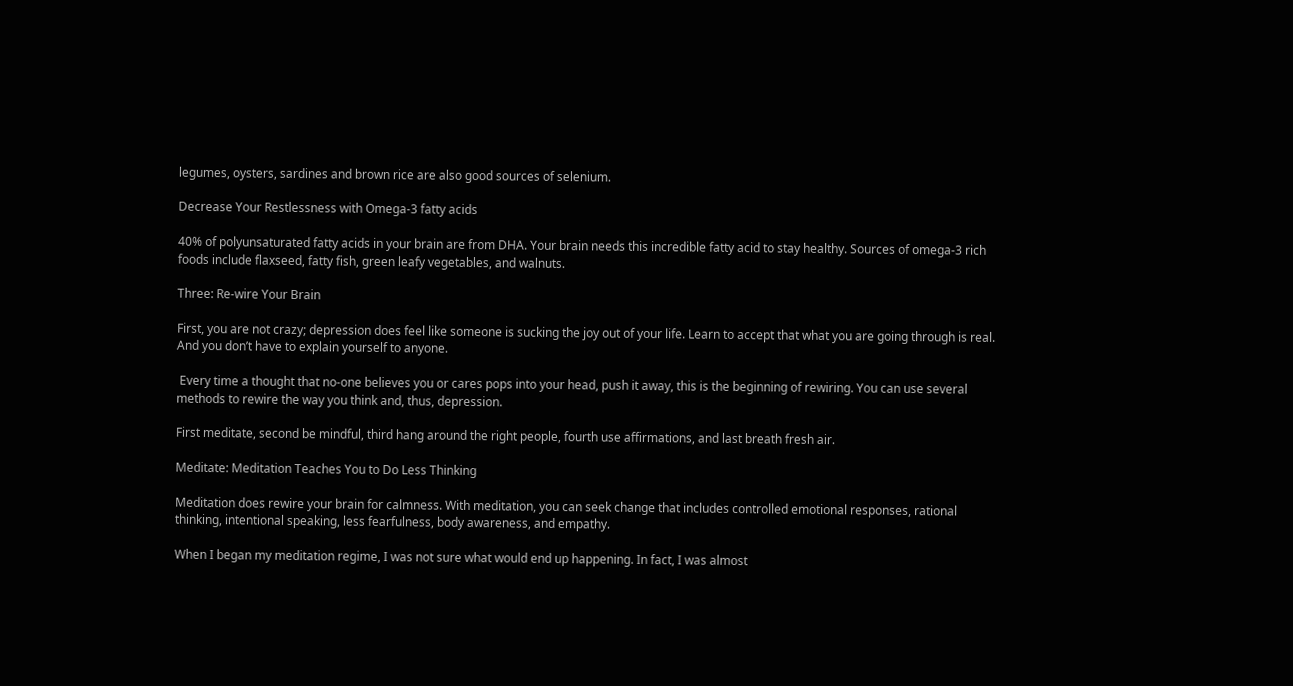legumes, oysters, sardines and brown rice are also good sources of selenium.

Decrease Your Restlessness with Omega-3 fatty acids

40% of polyunsaturated fatty acids in your brain are from DHA. Your brain needs this incredible fatty acid to stay healthy. Sources of omega-3 rich foods include flaxseed, fatty fish, green leafy vegetables, and walnuts.

Three: Re-wire Your Brain

First, you are not crazy; depression does feel like someone is sucking the joy out of your life. Learn to accept that what you are going through is real. And you don’t have to explain yourself to anyone.

 Every time a thought that no-one believes you or cares pops into your head, push it away, this is the beginning of rewiring. You can use several methods to rewire the way you think and, thus, depression.

First meditate, second be mindful, third hang around the right people, fourth use affirmations, and last breath fresh air.

Meditate: Meditation Teaches You to Do Less Thinking

Meditation does rewire your brain for calmness. With meditation, you can seek change that includes controlled emotional responses, rational thinking, intentional speaking, less fearfulness, body awareness, and empathy.

When I began my meditation regime, I was not sure what would end up happening. In fact, I was almost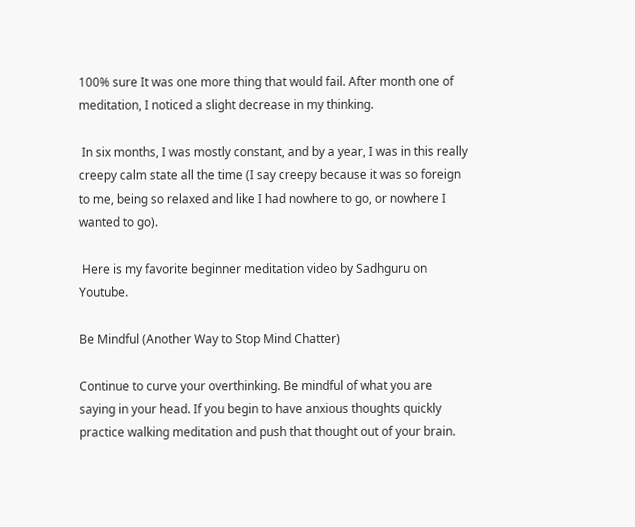100% sure It was one more thing that would fail. After month one of meditation, I noticed a slight decrease in my thinking.

 In six months, I was mostly constant, and by a year, I was in this really creepy calm state all the time (I say creepy because it was so foreign to me, being so relaxed and like I had nowhere to go, or nowhere I wanted to go).

 Here is my favorite beginner meditation video by Sadhguru on Youtube.

Be Mindful (Another Way to Stop Mind Chatter)

Continue to curve your overthinking. Be mindful of what you are saying in your head. If you begin to have anxious thoughts quickly practice walking meditation and push that thought out of your brain.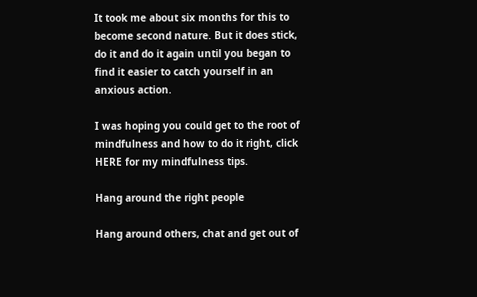It took me about six months for this to become second nature. But it does stick, do it and do it again until you began to find it easier to catch yourself in an anxious action.

I was hoping you could get to the root of mindfulness and how to do it right, click HERE for my mindfulness tips.

Hang around the right people

Hang around others, chat and get out of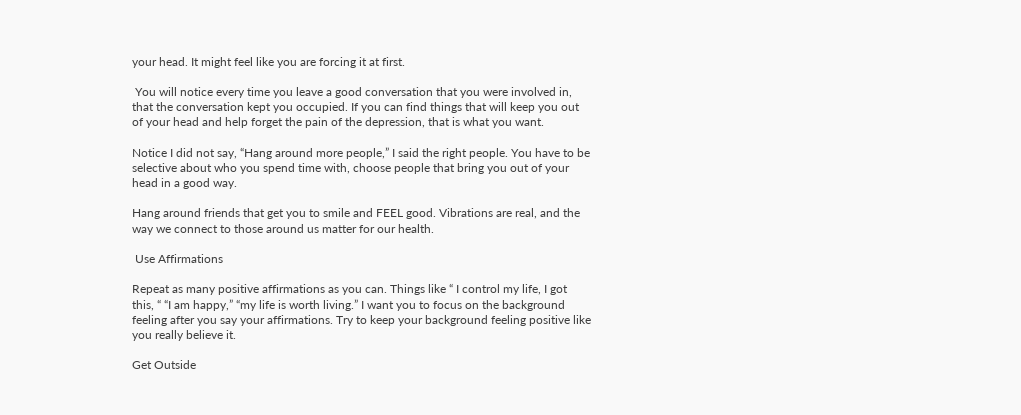your head. It might feel like you are forcing it at first.

 You will notice every time you leave a good conversation that you were involved in, that the conversation kept you occupied. If you can find things that will keep you out of your head and help forget the pain of the depression, that is what you want.

Notice I did not say, “Hang around more people,” I said the right people. You have to be selective about who you spend time with, choose people that bring you out of your head in a good way.

Hang around friends that get you to smile and FEEL good. Vibrations are real, and the way we connect to those around us matter for our health.

 Use Affirmations

Repeat as many positive affirmations as you can. Things like “ I control my life, I got this, “ “I am happy,” “my life is worth living.” I want you to focus on the background feeling after you say your affirmations. Try to keep your background feeling positive like you really believe it.

Get Outside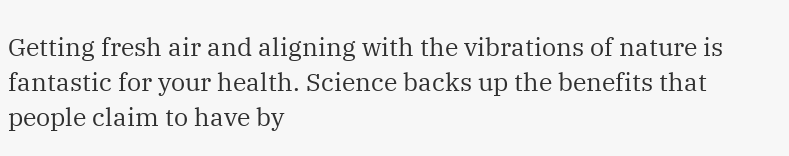Getting fresh air and aligning with the vibrations of nature is fantastic for your health. Science backs up the benefits that people claim to have by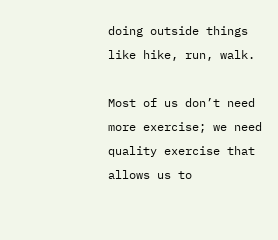doing outside things like hike, run, walk.

Most of us don’t need more exercise; we need quality exercise that allows us to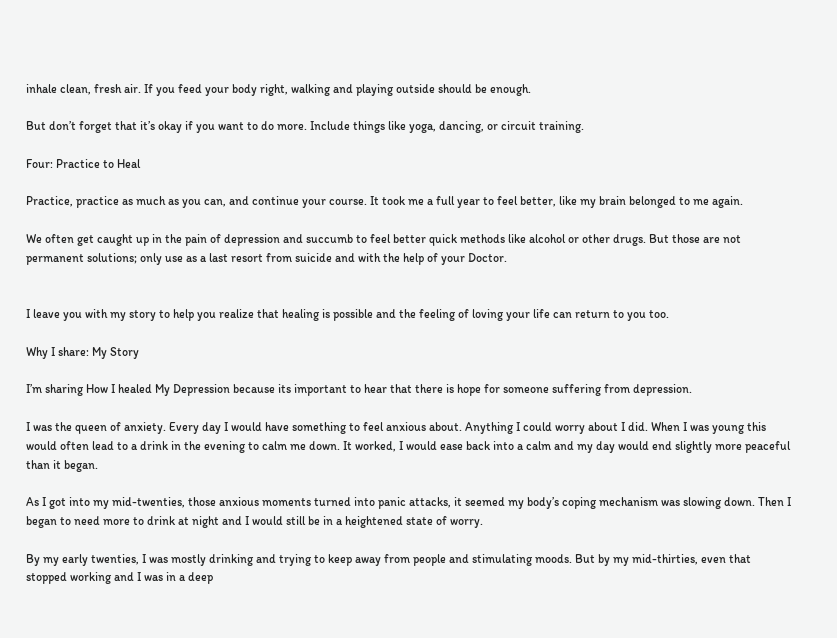inhale clean, fresh air. If you feed your body right, walking and playing outside should be enough.

But don’t forget that it’s okay if you want to do more. Include things like yoga, dancing, or circuit training.

Four: Practice to Heal

Practice, practice as much as you can, and continue your course. It took me a full year to feel better, like my brain belonged to me again.

We often get caught up in the pain of depression and succumb to feel better quick methods like alcohol or other drugs. But those are not permanent solutions; only use as a last resort from suicide and with the help of your Doctor.


I leave you with my story to help you realize that healing is possible and the feeling of loving your life can return to you too.

Why I share: My Story

I’m sharing How I healed My Depression because its important to hear that there is hope for someone suffering from depression.

I was the queen of anxiety. Every day I would have something to feel anxious about. Anything I could worry about I did. When I was young this would often lead to a drink in the evening to calm me down. It worked, I would ease back into a calm and my day would end slightly more peaceful than it began.

As I got into my mid-twenties, those anxious moments turned into panic attacks, it seemed my body’s coping mechanism was slowing down. Then I began to need more to drink at night and I would still be in a heightened state of worry.

By my early twenties, I was mostly drinking and trying to keep away from people and stimulating moods. But by my mid-thirties, even that stopped working and I was in a deep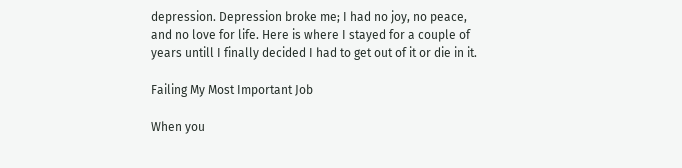depression. Depression broke me; I had no joy, no peace, and no love for life. Here is where I stayed for a couple of years untill I finally decided I had to get out of it or die in it.

Failing My Most Important Job

When you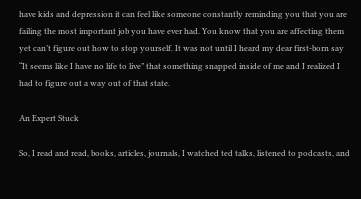have kids and depression it can feel like someone constantly reminding you that you are failing the most important job you have ever had. You know that you are affecting them yet can’t figure out how to stop yourself. It was not until I heard my dear first-born say “It seems like I have no life to live” that something snapped inside of me and I realized I had to figure out a way out of that state.

An Expert Stuck

So, I read and read, books, articles, journals, I watched ted talks, listened to podcasts, and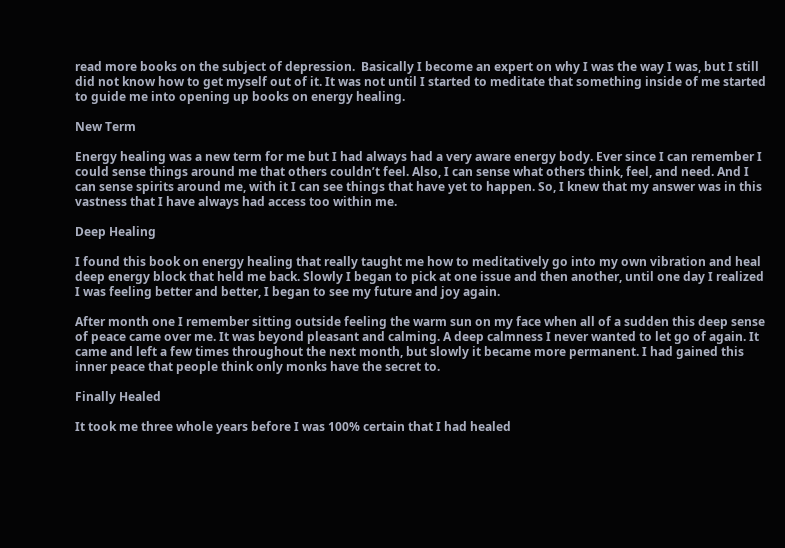read more books on the subject of depression.  Basically I become an expert on why I was the way I was, but I still did not know how to get myself out of it. It was not until I started to meditate that something inside of me started to guide me into opening up books on energy healing.

New Term

Energy healing was a new term for me but I had always had a very aware energy body. Ever since I can remember I could sense things around me that others couldn’t feel. Also, I can sense what others think, feel, and need. And I can sense spirits around me, with it I can see things that have yet to happen. So, I knew that my answer was in this vastness that I have always had access too within me.

Deep Healing

I found this book on energy healing that really taught me how to meditatively go into my own vibration and heal deep energy block that held me back. Slowly I began to pick at one issue and then another, until one day I realized I was feeling better and better, I began to see my future and joy again.

After month one I remember sitting outside feeling the warm sun on my face when all of a sudden this deep sense of peace came over me. It was beyond pleasant and calming. A deep calmness I never wanted to let go of again. It came and left a few times throughout the next month, but slowly it became more permanent. I had gained this inner peace that people think only monks have the secret to.

Finally Healed

It took me three whole years before I was 100% certain that I had healed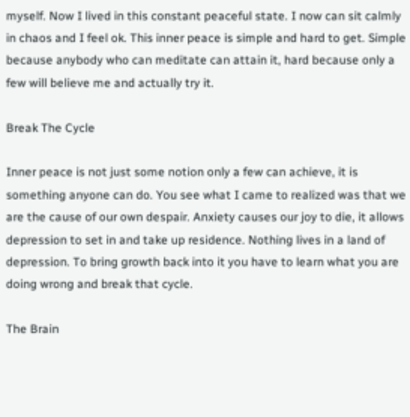myself. Now I lived in this constant peaceful state. I now can sit calmly in chaos and I feel ok. This inner peace is simple and hard to get. Simple because anybody who can meditate can attain it, hard because only a few will believe me and actually try it.

Break The Cycle

Inner peace is not just some notion only a few can achieve, it is something anyone can do. You see what I came to realized was that we are the cause of our own despair. Anxiety causes our joy to die, it allows depression to set in and take up residence. Nothing lives in a land of depression. To bring growth back into it you have to learn what you are doing wrong and break that cycle.

The Brain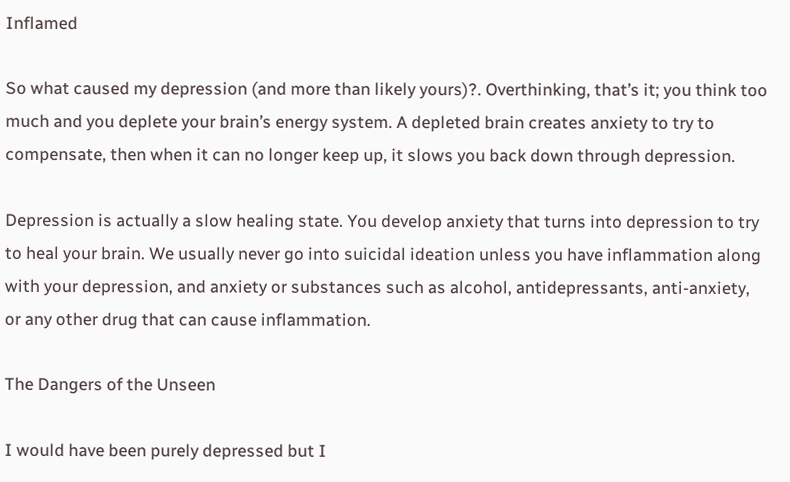Inflamed

So what caused my depression (and more than likely yours)?. Overthinking, that’s it; you think too much and you deplete your brain’s energy system. A depleted brain creates anxiety to try to compensate, then when it can no longer keep up, it slows you back down through depression.

Depression is actually a slow healing state. You develop anxiety that turns into depression to try to heal your brain. We usually never go into suicidal ideation unless you have inflammation along with your depression, and anxiety or substances such as alcohol, antidepressants, anti-anxiety, or any other drug that can cause inflammation.

The Dangers of the Unseen

I would have been purely depressed but I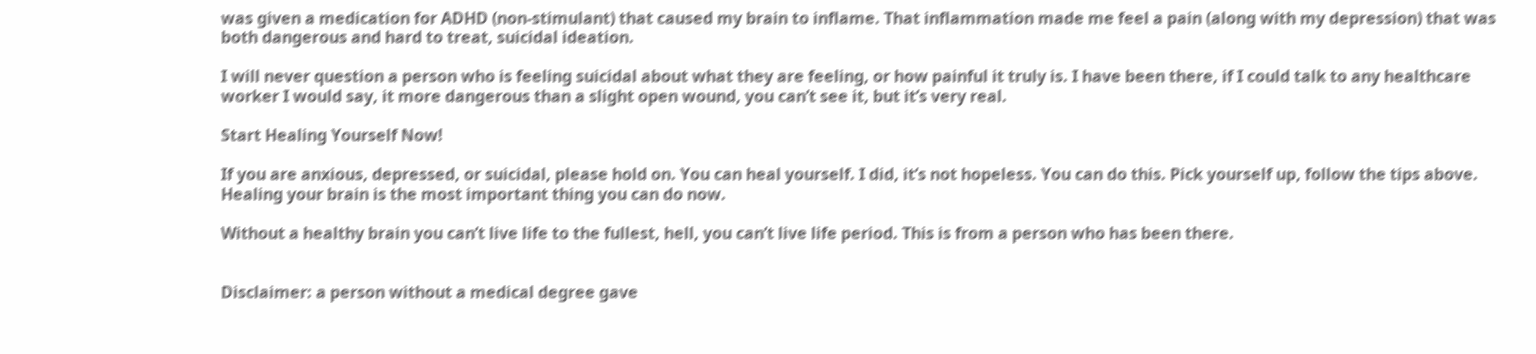was given a medication for ADHD (non-stimulant) that caused my brain to inflame. That inflammation made me feel a pain (along with my depression) that was both dangerous and hard to treat, suicidal ideation.

I will never question a person who is feeling suicidal about what they are feeling, or how painful it truly is. I have been there, if I could talk to any healthcare worker I would say, it more dangerous than a slight open wound, you can’t see it, but it’s very real.

Start Healing Yourself Now!

If you are anxious, depressed, or suicidal, please hold on. You can heal yourself. I did, it’s not hopeless. You can do this. Pick yourself up, follow the tips above. Healing your brain is the most important thing you can do now.

Without a healthy brain you can’t live life to the fullest, hell, you can’t live life period. This is from a person who has been there.


Disclaimer: a person without a medical degree gave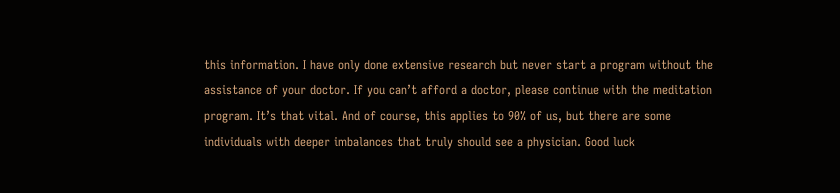this information. I have only done extensive research but never start a program without the assistance of your doctor. If you can’t afford a doctor, please continue with the meditation program. It’s that vital. And of course, this applies to 90% of us, but there are some individuals with deeper imbalances that truly should see a physician. Good luck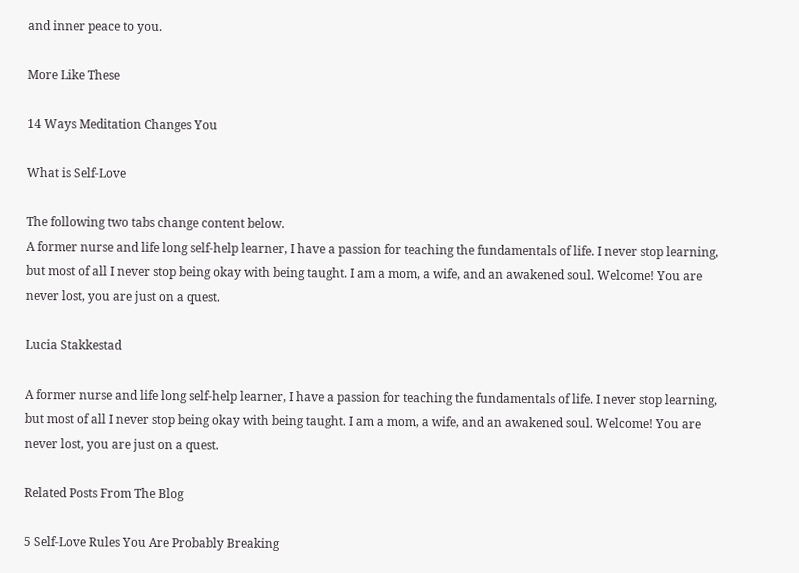and inner peace to you.

More Like These

14 Ways Meditation Changes You

What is Self-Love

The following two tabs change content below.
A former nurse and life long self-help learner, I have a passion for teaching the fundamentals of life. I never stop learning, but most of all I never stop being okay with being taught. I am a mom, a wife, and an awakened soul. Welcome! You are never lost, you are just on a quest.

Lucia Stakkestad

A former nurse and life long self-help learner, I have a passion for teaching the fundamentals of life. I never stop learning, but most of all I never stop being okay with being taught. I am a mom, a wife, and an awakened soul. Welcome! You are never lost, you are just on a quest.

Related Posts From The Blog

5 Self-Love Rules You Are Probably Breaking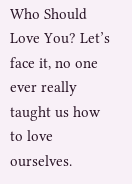Who Should Love You? Let’s face it, no one ever really taught us how to love ourselves.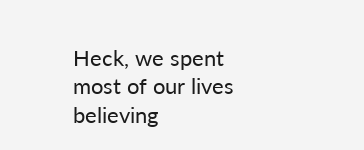Heck, we spent most of our lives believing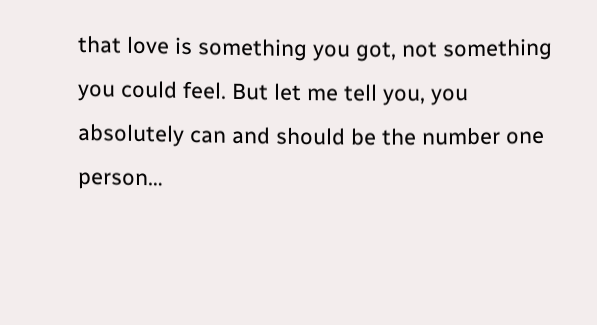that love is something you got, not something you could feel. But let me tell you, you absolutely can and should be the number one person…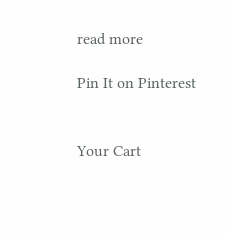read more

Pin It on Pinterest


Your Cart